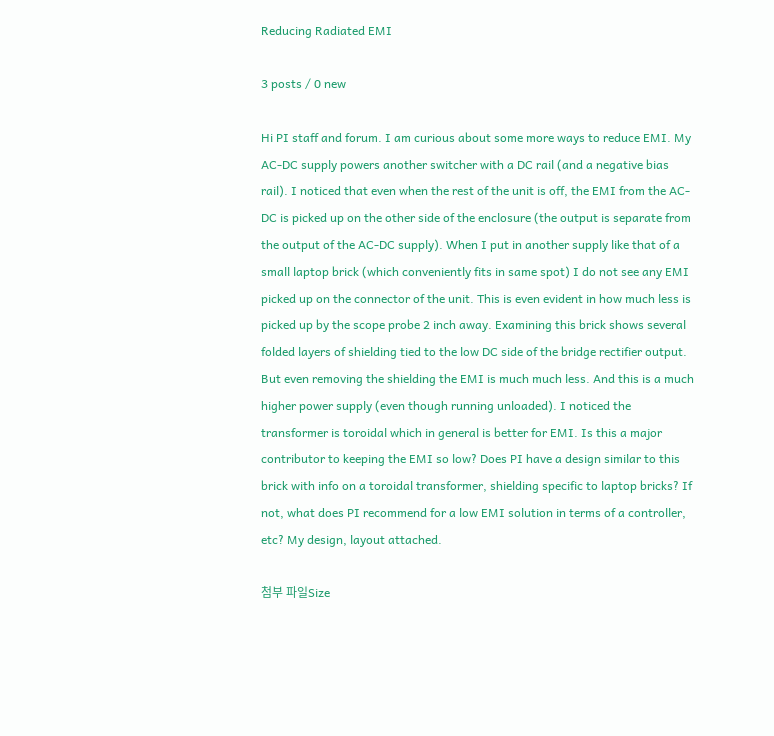Reducing Radiated EMI

3 posts / 0 new

Hi PI staff and forum. I am curious about some more ways to reduce EMI. My AC-DC supply powers another switcher with a DC rail (and a negative bias rail). I noticed that even when the rest of the unit is off, the EMI from the AC-DC is picked up on the other side of the enclosure (the output is separate from the output of the AC-DC supply). When I put in another supply like that of a small laptop brick (which conveniently fits in same spot) I do not see any EMI picked up on the connector of the unit. This is even evident in how much less is picked up by the scope probe 2 inch away. Examining this brick shows several folded layers of shielding tied to the low DC side of the bridge rectifier output. But even removing the shielding the EMI is much much less. And this is a much higher power supply (even though running unloaded). I noticed the transformer is toroidal which in general is better for EMI. Is this a major contributor to keeping the EMI so low? Does PI have a design similar to this brick with info on a toroidal transformer, shielding specific to laptop bricks? If not, what does PI recommend for a low EMI solution in terms of a controller, etc? My design, layout attached.

첨부 파일Size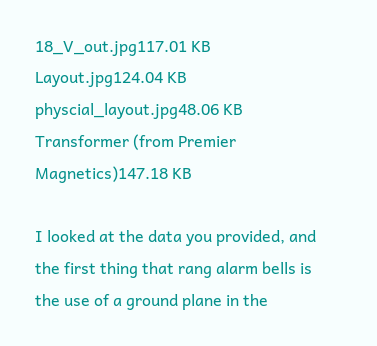18_V_out.jpg117.01 KB
Layout.jpg124.04 KB
physcial_layout.jpg48.06 KB
Transformer (from Premier Magnetics)147.18 KB

I looked at the data you provided, and the first thing that rang alarm bells is the use of a ground plane in the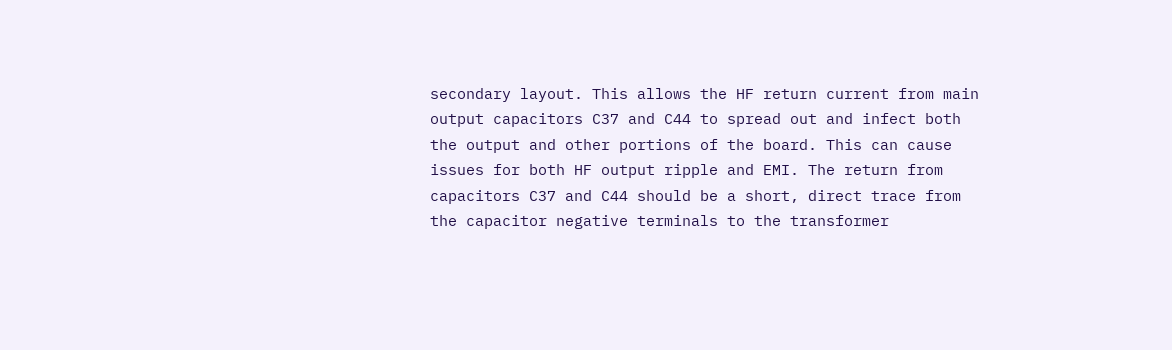secondary layout. This allows the HF return current from main output capacitors C37 and C44 to spread out and infect both the output and other portions of the board. This can cause issues for both HF output ripple and EMI. The return from capacitors C37 and C44 should be a short, direct trace from the capacitor negative terminals to the transformer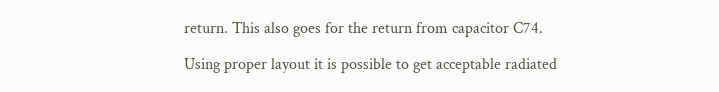return. This also goes for the return from capacitor C74.

Using proper layout it is possible to get acceptable radiated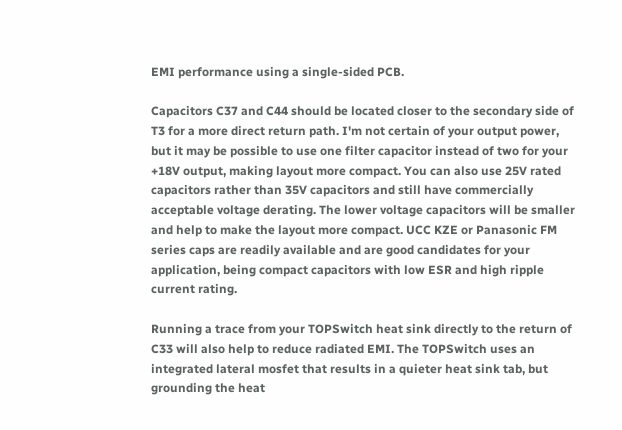EMI performance using a single-sided PCB.

Capacitors C37 and C44 should be located closer to the secondary side of T3 for a more direct return path. I'm not certain of your output power, but it may be possible to use one filter capacitor instead of two for your +18V output, making layout more compact. You can also use 25V rated capacitors rather than 35V capacitors and still have commercially acceptable voltage derating. The lower voltage capacitors will be smaller and help to make the layout more compact. UCC KZE or Panasonic FM series caps are readily available and are good candidates for your application, being compact capacitors with low ESR and high ripple current rating.

Running a trace from your TOPSwitch heat sink directly to the return of C33 will also help to reduce radiated EMI. The TOPSwitch uses an integrated lateral mosfet that results in a quieter heat sink tab, but grounding the heat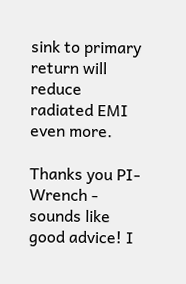sink to primary return will reduce radiated EMI even more.

Thanks you PI-Wrench - sounds like good advice! I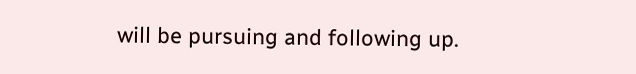will be pursuing and following up.